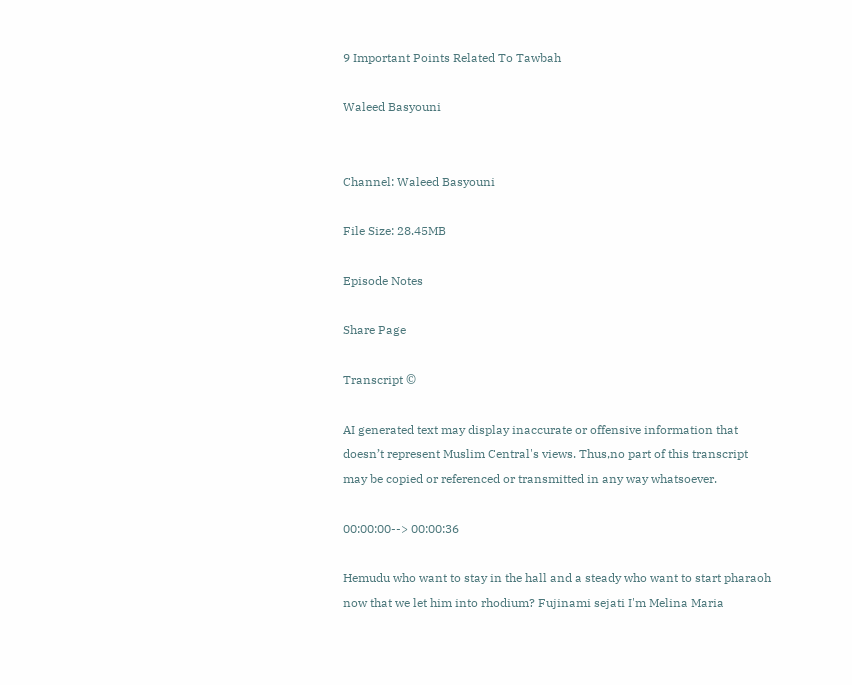9 Important Points Related To Tawbah

Waleed Basyouni


Channel: Waleed Basyouni

File Size: 28.45MB

Episode Notes

Share Page

Transcript ©

AI generated text may display inaccurate or offensive information that doesn’t represent Muslim Central's views. Thus,no part of this transcript may be copied or referenced or transmitted in any way whatsoever.

00:00:00--> 00:00:36

Hemudu who want to stay in the hall and a steady who want to start pharaoh now that we let him into rhodium? Fujinami sejati I'm Melina Maria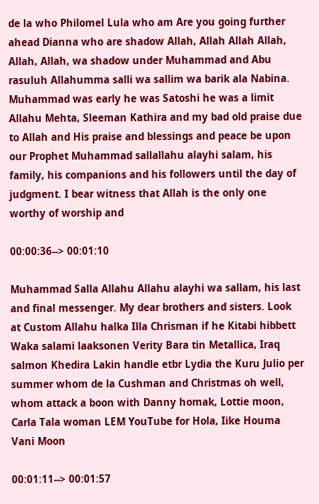de la who Philomel Lula who am Are you going further ahead Dianna who are shadow Allah, Allah Allah Allah, Allah, Allah, wa shadow under Muhammad and Abu rasuluh Allahumma salli wa sallim wa barik ala Nabina. Muhammad was early he was Satoshi he was a limit Allahu Mehta, Sleeman Kathira and my bad old praise due to Allah and His praise and blessings and peace be upon our Prophet Muhammad sallallahu alayhi salam, his family, his companions and his followers until the day of judgment. I bear witness that Allah is the only one worthy of worship and

00:00:36--> 00:01:10

Muhammad Salla Allahu Allahu alayhi wa sallam, his last and final messenger. My dear brothers and sisters. Look at Custom Allahu halka Illa Chrisman if he Kitabi hibbett Waka salami laaksonen Verity Bara tin Metallica, Iraq salmon Khedira Lakin handle etbr Lydia the Kuru Julio per summer whom de la Cushman and Christmas oh well, whom attack a boon with Danny homak, Lottie moon, Carla Tala woman LEM YouTube for Hola, Iike Houma Vani Moon

00:01:11--> 00:01:57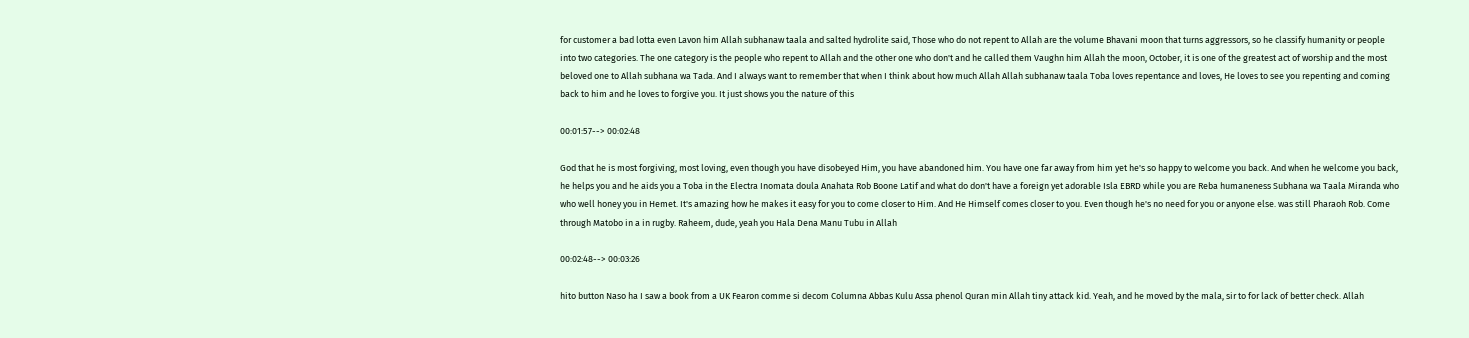for customer a bad lotta even Lavon him Allah subhanaw taala and salted hydrolite said, Those who do not repent to Allah are the volume Bhavani moon that turns aggressors, so he classify humanity or people into two categories. The one category is the people who repent to Allah and the other one who don't and he called them Vaughn him Allah the moon, October, it is one of the greatest act of worship and the most beloved one to Allah subhana wa Tada. And I always want to remember that when I think about how much Allah Allah subhanaw taala Toba loves repentance and loves, He loves to see you repenting and coming back to him and he loves to forgive you. It just shows you the nature of this

00:01:57--> 00:02:48

God that he is most forgiving, most loving, even though you have disobeyed Him, you have abandoned him. You have one far away from him yet he's so happy to welcome you back. And when he welcome you back, he helps you and he aids you a Toba in the Electra Inomata doula Anahata Rob Boone Latif and what do don't have a foreign yet adorable Isla EBRD while you are Reba humaneness Subhana wa Taala Miranda who who well honey you in Hemet. It's amazing how he makes it easy for you to come closer to Him. And He Himself comes closer to you. Even though he's no need for you or anyone else. was still Pharaoh Rob. Come through Matobo in a in rugby. Raheem, dude, yeah you Hala Dena Manu Tubu in Allah

00:02:48--> 00:03:26

hito button Naso ha I saw a book from a UK Fearon comme si decom Columna Abbas Kulu Assa phenol Quran min Allah tiny attack kid. Yeah, and he moved by the mala, sir to for lack of better check. Allah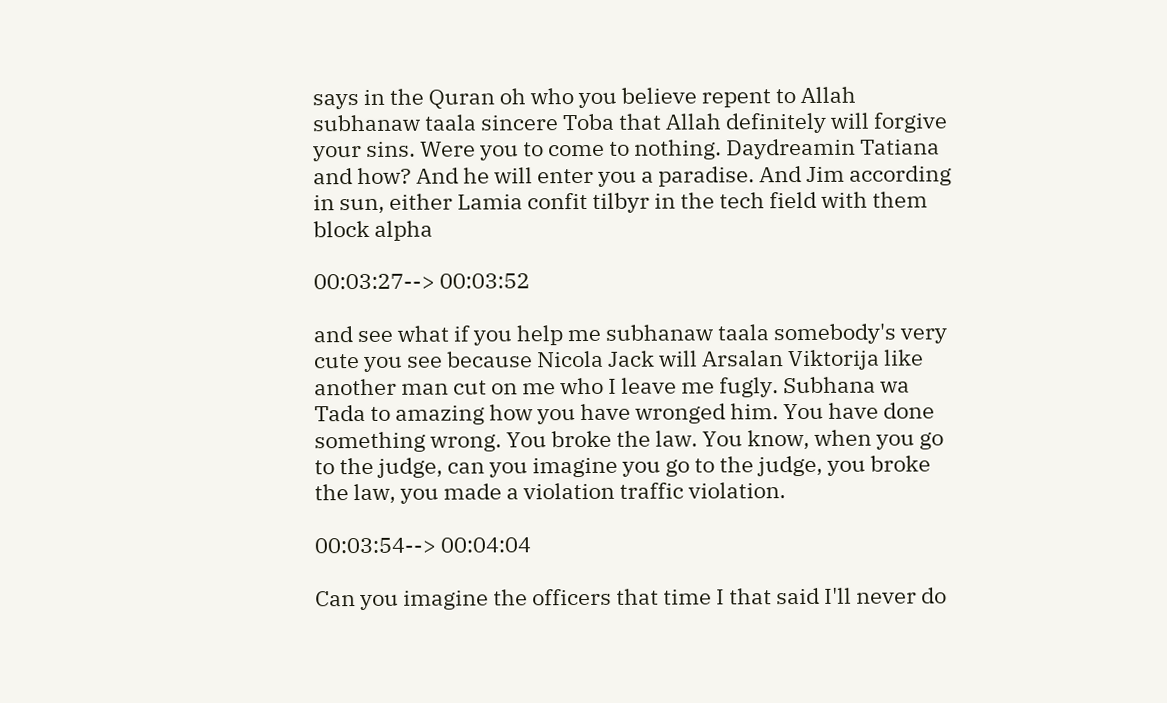says in the Quran oh who you believe repent to Allah subhanaw taala sincere Toba that Allah definitely will forgive your sins. Were you to come to nothing. Daydreamin Tatiana and how? And he will enter you a paradise. And Jim according in sun, either Lamia confit tilbyr in the tech field with them block alpha

00:03:27--> 00:03:52

and see what if you help me subhanaw taala somebody's very cute you see because Nicola Jack will Arsalan Viktorija like another man cut on me who I leave me fugly. Subhana wa Tada to amazing how you have wronged him. You have done something wrong. You broke the law. You know, when you go to the judge, can you imagine you go to the judge, you broke the law, you made a violation traffic violation.

00:03:54--> 00:04:04

Can you imagine the officers that time I that said I'll never do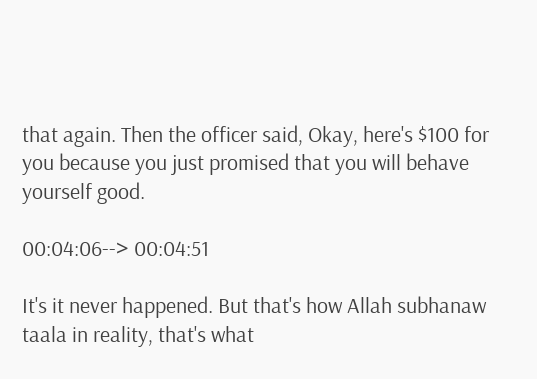that again. Then the officer said, Okay, here's $100 for you because you just promised that you will behave yourself good.

00:04:06--> 00:04:51

It's it never happened. But that's how Allah subhanaw taala in reality, that's what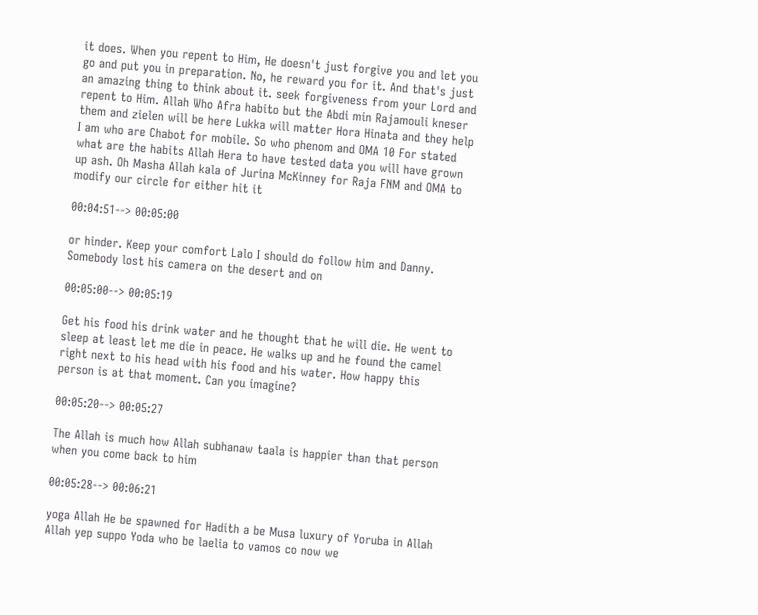it does. When you repent to Him, He doesn't just forgive you and let you go and put you in preparation. No, he reward you for it. And that's just an amazing thing to think about it. seek forgiveness from your Lord and repent to Him. Allah Who Afra habito but the Abdi min Rajamouli kneser them and zielen will be here Lukka will matter Hora Hinata and they help I am who are Chabot for mobile. So who phenom and OMA 10 For stated what are the habits Allah Hera to have tested data you will have grown up ash. Oh Masha Allah kala of Jurina McKinney for Raja FNM and OMA to modify our circle for either hit it

00:04:51--> 00:05:00

or hinder. Keep your comfort Lalo I should do follow him and Danny. Somebody lost his camera on the desert and on

00:05:00--> 00:05:19

Get his food his drink water and he thought that he will die. He went to sleep at least let me die in peace. He walks up and he found the camel right next to his head with his food and his water. How happy this person is at that moment. Can you imagine?

00:05:20--> 00:05:27

The Allah is much how Allah subhanaw taala is happier than that person when you come back to him

00:05:28--> 00:06:21

yoga Allah He be spawned for Hadith a be Musa luxury of Yoruba in Allah Allah yep suppo Yoda who be laelia to vamos co now we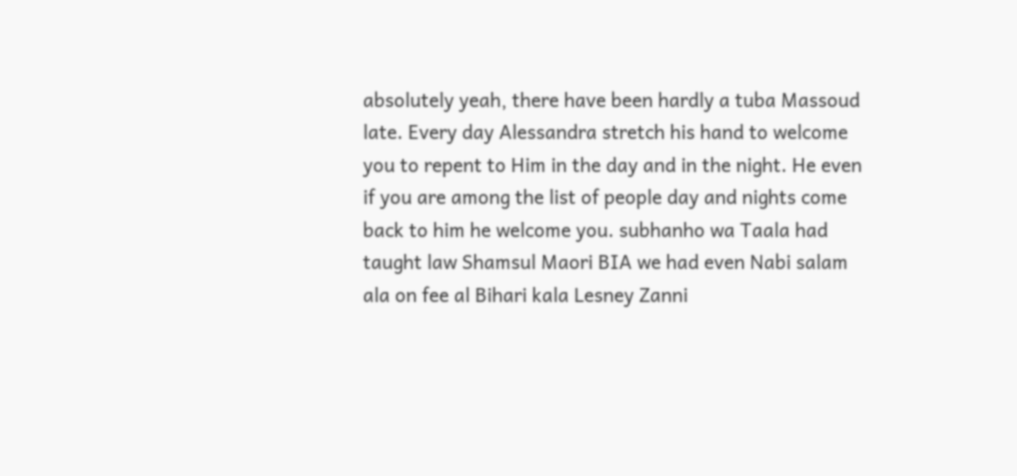absolutely yeah, there have been hardly a tuba Massoud late. Every day Alessandra stretch his hand to welcome you to repent to Him in the day and in the night. He even if you are among the list of people day and nights come back to him he welcome you. subhanho wa Taala had taught law Shamsul Maori BIA we had even Nabi salam ala on fee al Bihari kala Lesney Zanni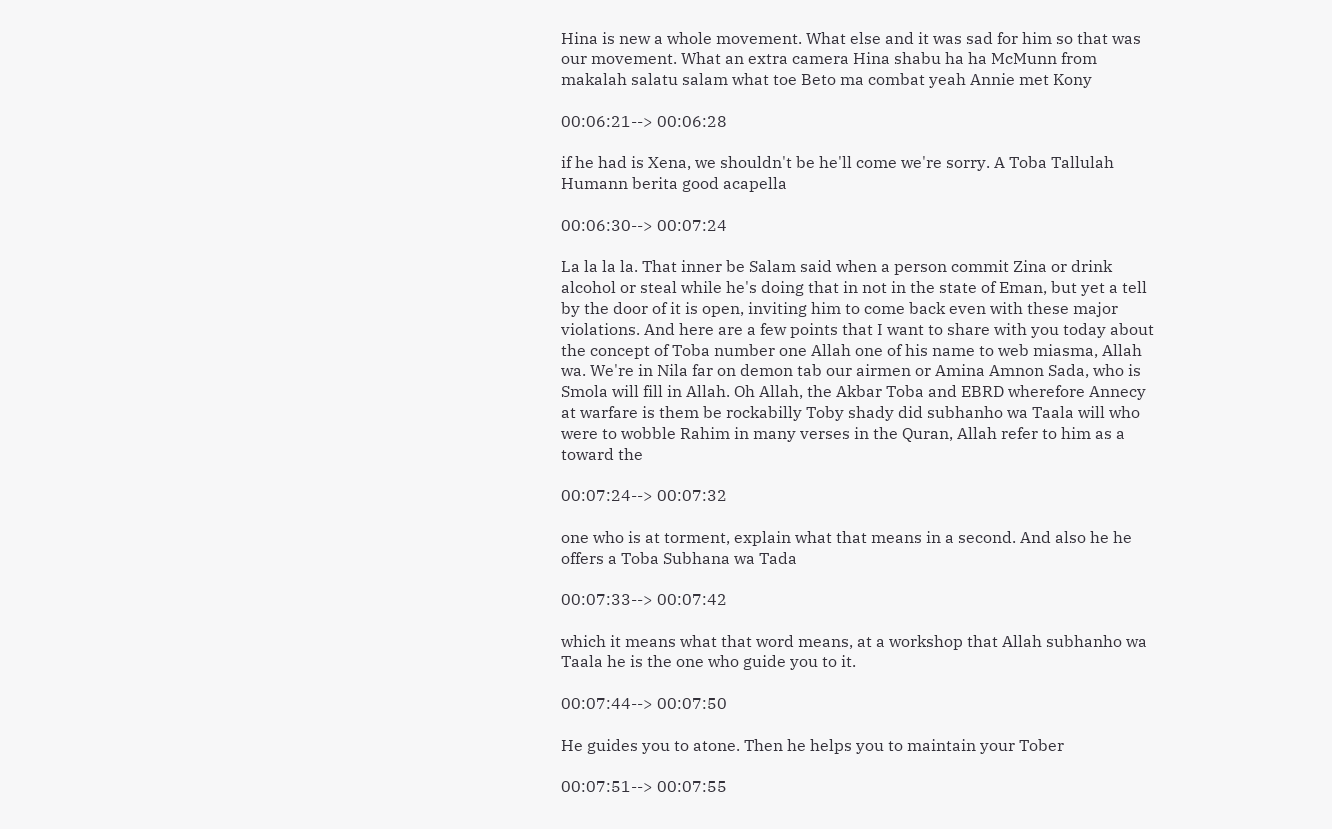Hina is new a whole movement. What else and it was sad for him so that was our movement. What an extra camera Hina shabu ha ha McMunn from makalah salatu salam what toe Beto ma combat yeah Annie met Kony

00:06:21--> 00:06:28

if he had is Xena, we shouldn't be he'll come we're sorry. A Toba Tallulah Humann berita good acapella

00:06:30--> 00:07:24

La la la la. That inner be Salam said when a person commit Zina or drink alcohol or steal while he's doing that in not in the state of Eman, but yet a tell by the door of it is open, inviting him to come back even with these major violations. And here are a few points that I want to share with you today about the concept of Toba number one Allah one of his name to web miasma, Allah wa. We're in Nila far on demon tab our airmen or Amina Amnon Sada, who is Smola will fill in Allah. Oh Allah, the Akbar Toba and EBRD wherefore Annecy at warfare is them be rockabilly Toby shady did subhanho wa Taala will who were to wobble Rahim in many verses in the Quran, Allah refer to him as a toward the

00:07:24--> 00:07:32

one who is at torment, explain what that means in a second. And also he he offers a Toba Subhana wa Tada

00:07:33--> 00:07:42

which it means what that word means, at a workshop that Allah subhanho wa Taala he is the one who guide you to it.

00:07:44--> 00:07:50

He guides you to atone. Then he helps you to maintain your Tober

00:07:51--> 00:07:55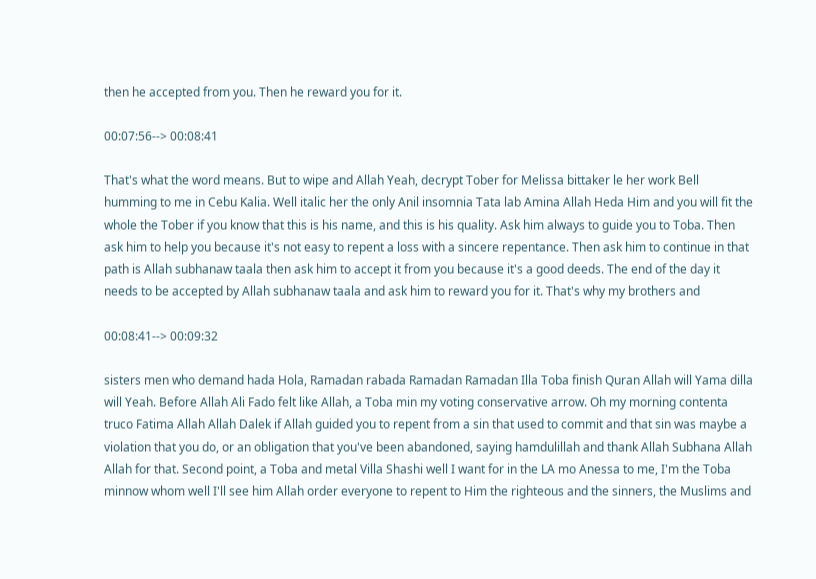then he accepted from you. Then he reward you for it.

00:07:56--> 00:08:41

That's what the word means. But to wipe and Allah Yeah, decrypt Tober for Melissa bittaker le her work Bell humming to me in Cebu Kalia. Well italic her the only Anil insomnia Tata lab Amina Allah Heda Him and you will fit the whole the Tober if you know that this is his name, and this is his quality. Ask him always to guide you to Toba. Then ask him to help you because it's not easy to repent a loss with a sincere repentance. Then ask him to continue in that path is Allah subhanaw taala then ask him to accept it from you because it's a good deeds. The end of the day it needs to be accepted by Allah subhanaw taala and ask him to reward you for it. That's why my brothers and

00:08:41--> 00:09:32

sisters men who demand hada Hola, Ramadan rabada Ramadan Ramadan Illa Toba finish Quran Allah will Yama dilla will Yeah. Before Allah Ali Fado felt like Allah, a Toba min my voting conservative arrow. Oh my morning contenta truco Fatima Allah Allah Dalek if Allah guided you to repent from a sin that used to commit and that sin was maybe a violation that you do, or an obligation that you've been abandoned, saying hamdulillah and thank Allah Subhana Allah Allah for that. Second point, a Toba and metal Villa Shashi well I want for in the LA mo Anessa to me, I'm the Toba minnow whom well I'll see him Allah order everyone to repent to Him the righteous and the sinners, the Muslims and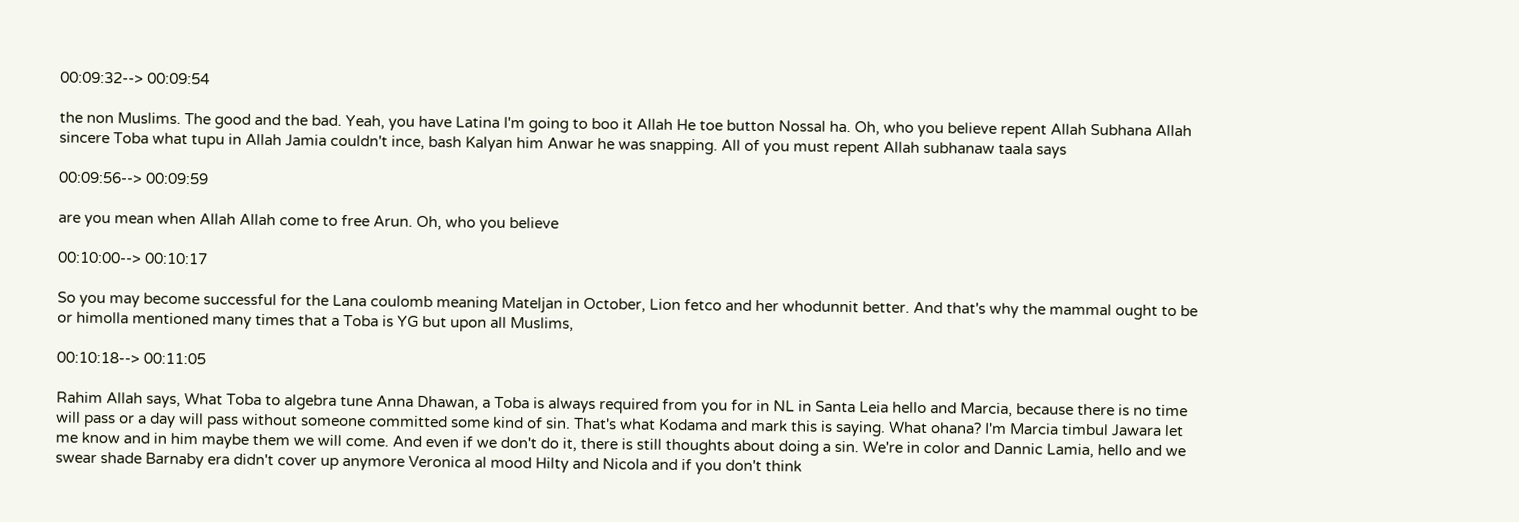00:09:32--> 00:09:54

the non Muslims. The good and the bad. Yeah, you have Latina I'm going to boo it Allah He toe button Nossal ha. Oh, who you believe repent Allah Subhana Allah sincere Toba what tupu in Allah Jamia couldn't ince, bash Kalyan him Anwar he was snapping. All of you must repent Allah subhanaw taala says

00:09:56--> 00:09:59

are you mean when Allah Allah come to free Arun. Oh, who you believe

00:10:00--> 00:10:17

So you may become successful for the Lana coulomb meaning Mateljan in October, Lion fetco and her whodunnit better. And that's why the mammal ought to be or himolla mentioned many times that a Toba is YG but upon all Muslims,

00:10:18--> 00:11:05

Rahim Allah says, What Toba to algebra tune Anna Dhawan, a Toba is always required from you for in NL in Santa Leia hello and Marcia, because there is no time will pass or a day will pass without someone committed some kind of sin. That's what Kodama and mark this is saying. What ohana? I'm Marcia timbul Jawara let me know and in him maybe them we will come. And even if we don't do it, there is still thoughts about doing a sin. We're in color and Dannic Lamia, hello and we swear shade Barnaby era didn't cover up anymore Veronica al mood Hilty and Nicola and if you don't think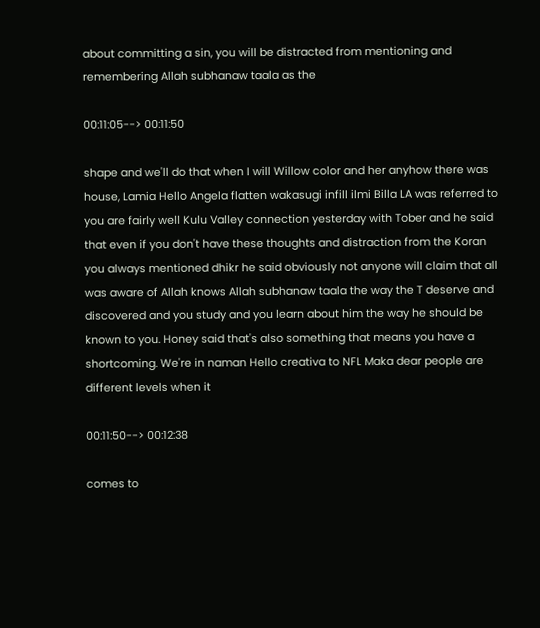about committing a sin, you will be distracted from mentioning and remembering Allah subhanaw taala as the

00:11:05--> 00:11:50

shape and we'll do that when I will Willow color and her anyhow there was house, Lamia Hello Angela flatten wakasugi infill ilmi Billa LA was referred to you are fairly well Kulu Valley connection yesterday with Tober and he said that even if you don't have these thoughts and distraction from the Koran you always mentioned dhikr he said obviously not anyone will claim that all was aware of Allah knows Allah subhanaw taala the way the T deserve and discovered and you study and you learn about him the way he should be known to you. Honey said that's also something that means you have a shortcoming. We're in naman Hello creativa to NFL Maka dear people are different levels when it

00:11:50--> 00:12:38

comes to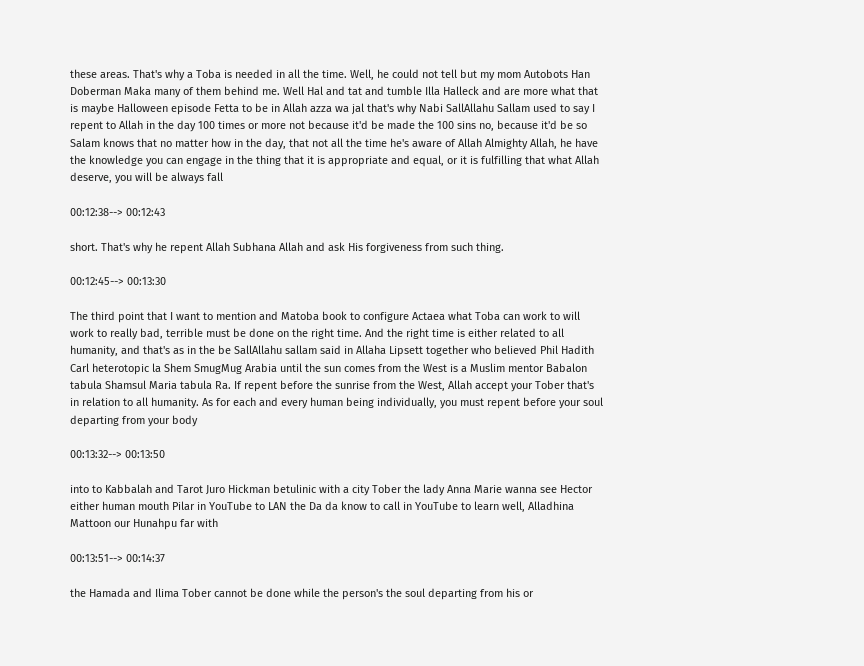these areas. That's why a Toba is needed in all the time. Well, he could not tell but my mom Autobots Han Doberman Maka many of them behind me. Well Hal and tat and tumble Illa Halleck and are more what that is maybe Halloween episode Fetta to be in Allah azza wa jal that's why Nabi SallAllahu Sallam used to say I repent to Allah in the day 100 times or more not because it'd be made the 100 sins no, because it'd be so Salam knows that no matter how in the day, that not all the time he's aware of Allah Almighty Allah, he have the knowledge you can engage in the thing that it is appropriate and equal, or it is fulfilling that what Allah deserve, you will be always fall

00:12:38--> 00:12:43

short. That's why he repent Allah Subhana Allah and ask His forgiveness from such thing.

00:12:45--> 00:13:30

The third point that I want to mention and Matoba book to configure Actaea what Toba can work to will work to really bad, terrible must be done on the right time. And the right time is either related to all humanity, and that's as in the be SallAllahu sallam said in Allaha Lipsett together who believed Phil Hadith Carl heterotopic la Shem SmugMug Arabia until the sun comes from the West is a Muslim mentor Babalon tabula Shamsul Maria tabula Ra. If repent before the sunrise from the West, Allah accept your Tober that's in relation to all humanity. As for each and every human being individually, you must repent before your soul departing from your body

00:13:32--> 00:13:50

into to Kabbalah and Tarot Juro Hickman betulinic with a city Tober the lady Anna Marie wanna see Hector either human mouth Pilar in YouTube to LAN the Da da know to call in YouTube to learn well, Alladhina Mattoon our Hunahpu far with

00:13:51--> 00:14:37

the Hamada and Ilima Tober cannot be done while the person's the soul departing from his or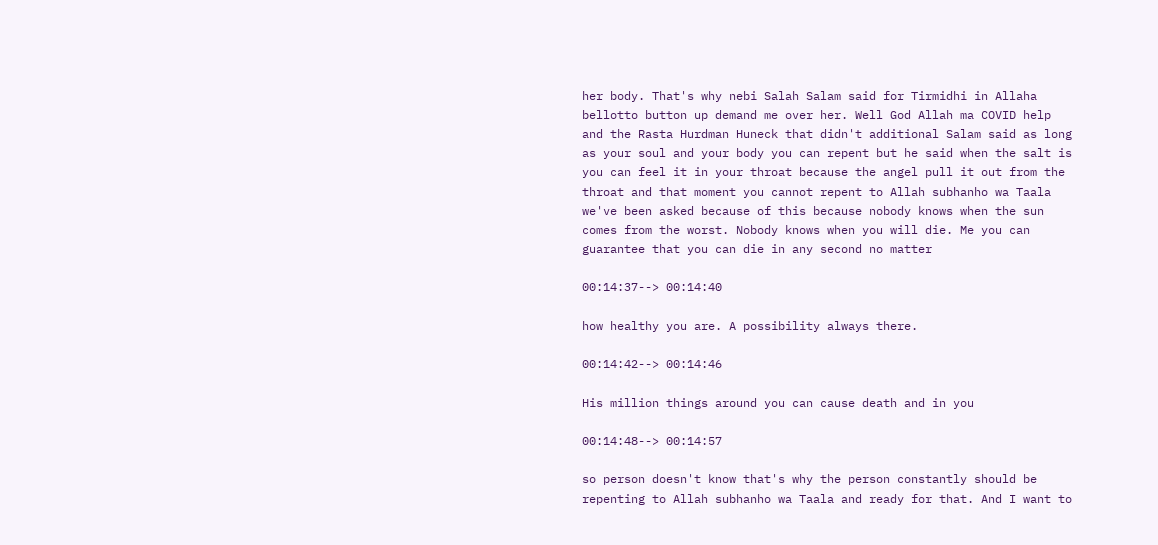her body. That's why nebi Salah Salam said for Tirmidhi in Allaha bellotto button up demand me over her. Well God Allah ma COVID help and the Rasta Hurdman Huneck that didn't additional Salam said as long as your soul and your body you can repent but he said when the salt is you can feel it in your throat because the angel pull it out from the throat and that moment you cannot repent to Allah subhanho wa Taala we've been asked because of this because nobody knows when the sun comes from the worst. Nobody knows when you will die. Me you can guarantee that you can die in any second no matter

00:14:37--> 00:14:40

how healthy you are. A possibility always there.

00:14:42--> 00:14:46

His million things around you can cause death and in you

00:14:48--> 00:14:57

so person doesn't know that's why the person constantly should be repenting to Allah subhanho wa Taala and ready for that. And I want to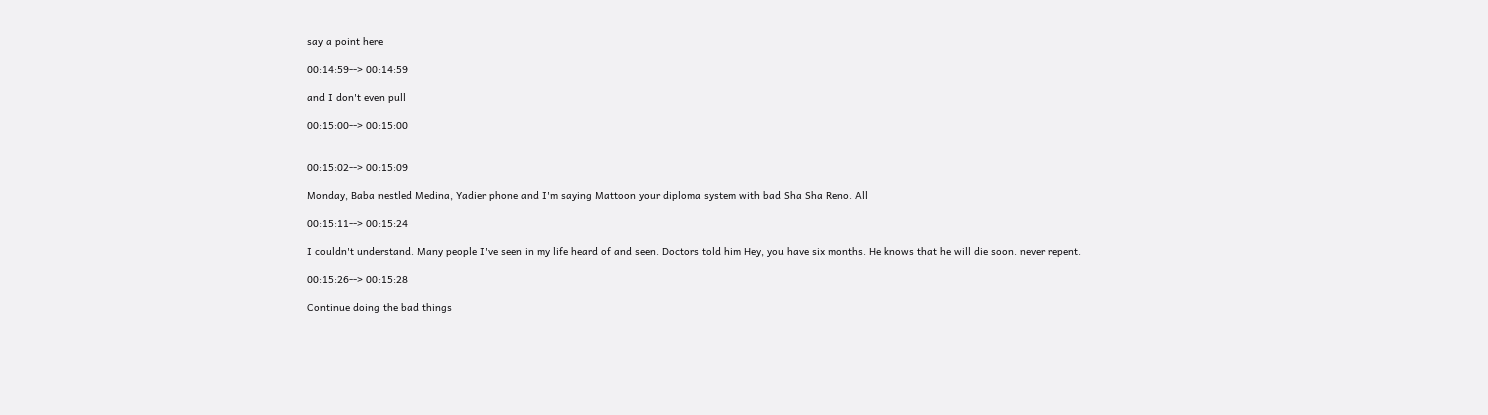say a point here

00:14:59--> 00:14:59

and I don't even pull

00:15:00--> 00:15:00


00:15:02--> 00:15:09

Monday, Baba nestled Medina, Yadier phone and I'm saying Mattoon your diploma system with bad Sha Sha Reno. All

00:15:11--> 00:15:24

I couldn't understand. Many people I've seen in my life heard of and seen. Doctors told him Hey, you have six months. He knows that he will die soon. never repent.

00:15:26--> 00:15:28

Continue doing the bad things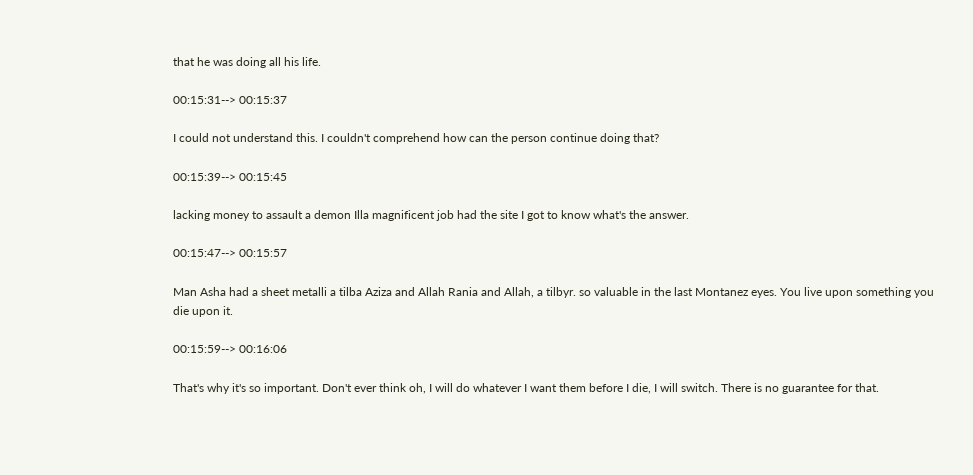that he was doing all his life.

00:15:31--> 00:15:37

I could not understand this. I couldn't comprehend how can the person continue doing that?

00:15:39--> 00:15:45

lacking money to assault a demon Illa magnificent job had the site I got to know what's the answer.

00:15:47--> 00:15:57

Man Asha had a sheet metalli a tilba Aziza and Allah Rania and Allah, a tilbyr. so valuable in the last Montanez eyes. You live upon something you die upon it.

00:15:59--> 00:16:06

That's why it's so important. Don't ever think oh, I will do whatever I want them before I die, I will switch. There is no guarantee for that.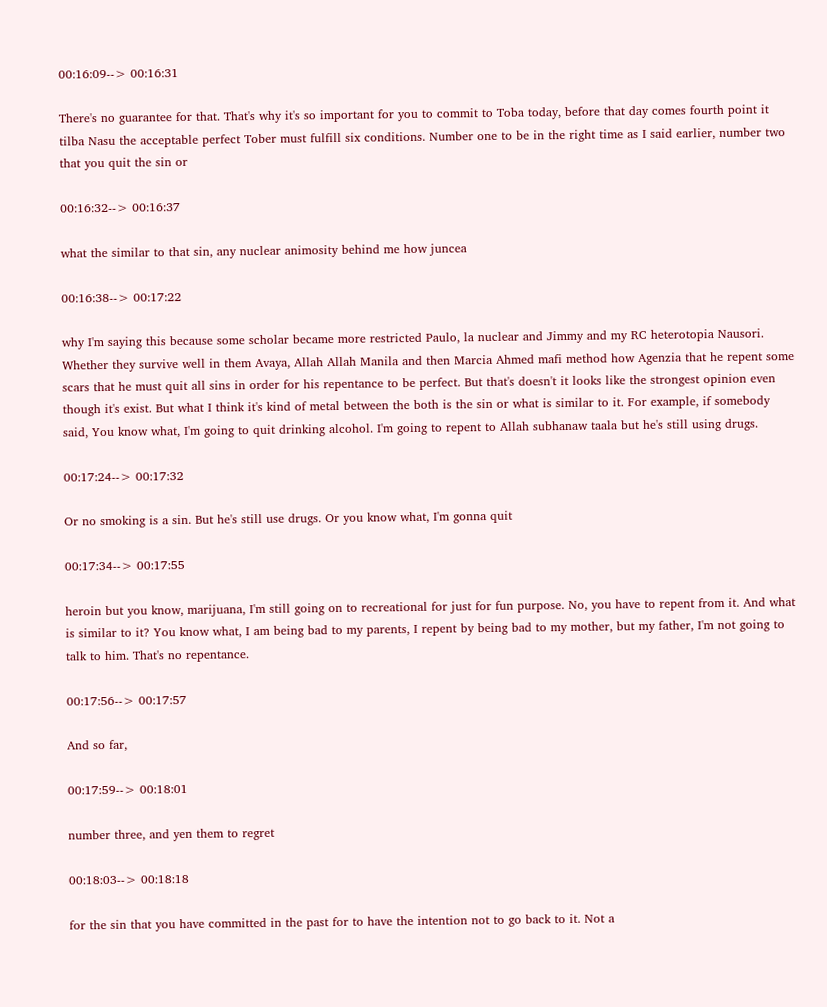00:16:09--> 00:16:31

There's no guarantee for that. That's why it's so important for you to commit to Toba today, before that day comes fourth point it tilba Nasu the acceptable perfect Tober must fulfill six conditions. Number one to be in the right time as I said earlier, number two that you quit the sin or

00:16:32--> 00:16:37

what the similar to that sin, any nuclear animosity behind me how juncea

00:16:38--> 00:17:22

why I'm saying this because some scholar became more restricted Paulo, la nuclear and Jimmy and my RC heterotopia Nausori. Whether they survive well in them Avaya, Allah Allah Manila and then Marcia Ahmed mafi method how Agenzia that he repent some scars that he must quit all sins in order for his repentance to be perfect. But that's doesn't it looks like the strongest opinion even though it's exist. But what I think it's kind of metal between the both is the sin or what is similar to it. For example, if somebody said, You know what, I'm going to quit drinking alcohol. I'm going to repent to Allah subhanaw taala but he's still using drugs.

00:17:24--> 00:17:32

Or no smoking is a sin. But he's still use drugs. Or you know what, I'm gonna quit

00:17:34--> 00:17:55

heroin but you know, marijuana, I'm still going on to recreational for just for fun purpose. No, you have to repent from it. And what is similar to it? You know what, I am being bad to my parents, I repent by being bad to my mother, but my father, I'm not going to talk to him. That's no repentance.

00:17:56--> 00:17:57

And so far,

00:17:59--> 00:18:01

number three, and yen them to regret

00:18:03--> 00:18:18

for the sin that you have committed in the past for to have the intention not to go back to it. Not a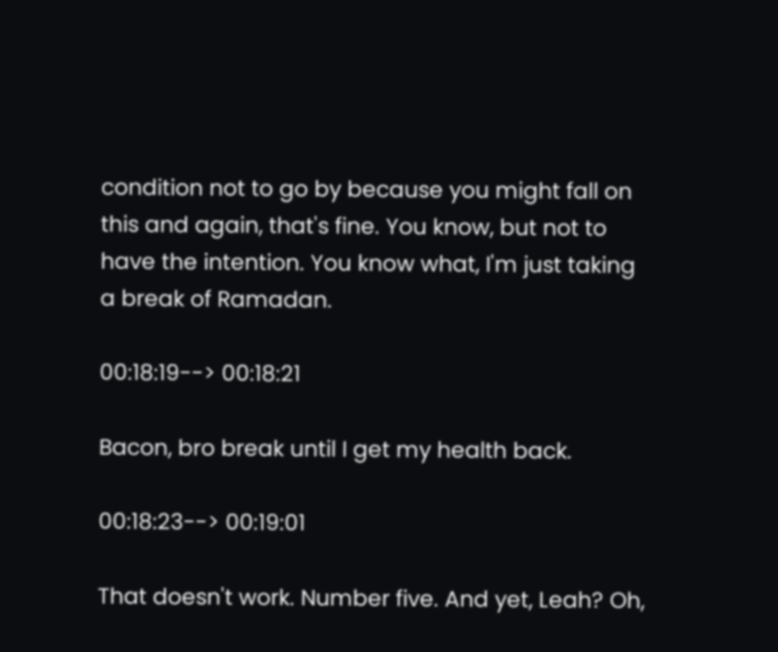condition not to go by because you might fall on this and again, that's fine. You know, but not to have the intention. You know what, I'm just taking a break of Ramadan.

00:18:19--> 00:18:21

Bacon, bro break until I get my health back.

00:18:23--> 00:19:01

That doesn't work. Number five. And yet, Leah? Oh,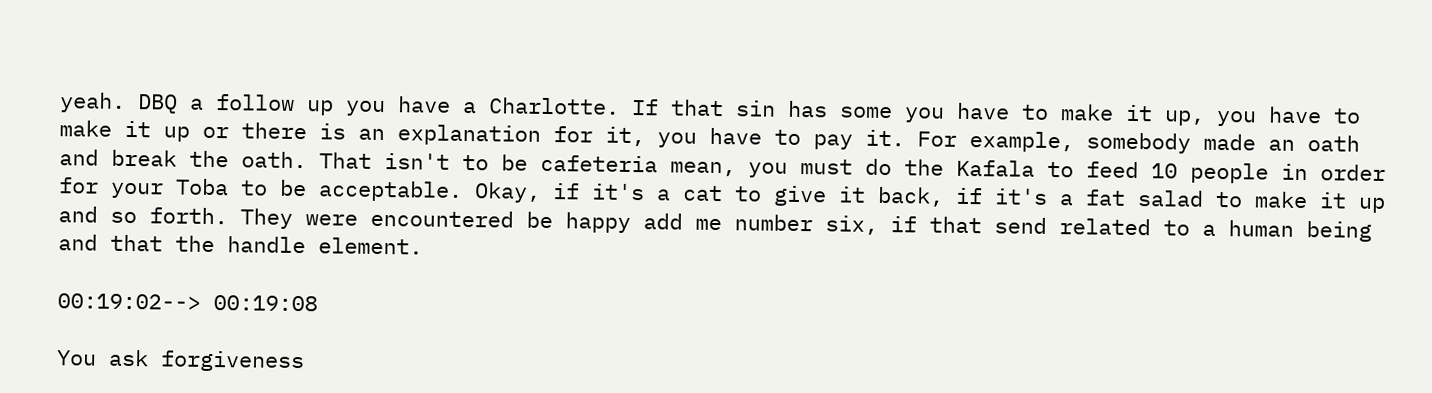yeah. DBQ a follow up you have a Charlotte. If that sin has some you have to make it up, you have to make it up or there is an explanation for it, you have to pay it. For example, somebody made an oath and break the oath. That isn't to be cafeteria mean, you must do the Kafala to feed 10 people in order for your Toba to be acceptable. Okay, if it's a cat to give it back, if it's a fat salad to make it up and so forth. They were encountered be happy add me number six, if that send related to a human being and that the handle element.

00:19:02--> 00:19:08

You ask forgiveness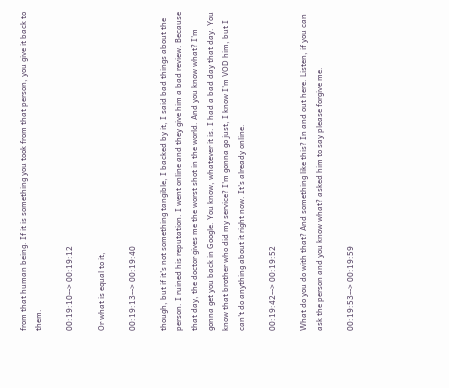from that human being. If it is something you took from that person, you give it back to them.

00:19:10--> 00:19:12

Or what is equal to it,

00:19:13--> 00:19:40

though, but if it's not something tangible, I backed by it, I said bad things about the person. I ruined his reputation. I went online and they give him a bad review. Because that day, the doctor gives me the worst shot in the world. And you know what? I'm gonna get you back in Google. You know, whatever it is. I had a bad day that day. You know that brother who did my service? I'm gonna go just, I know I'm VOD him, but I can't do anything about it right now. It's already online.

00:19:42--> 00:19:52

What do you do with that? And something like this? In and out here. Listen, if you can ask the person and you know what? asked him to say please forgive me.

00:19:53--> 00:19:59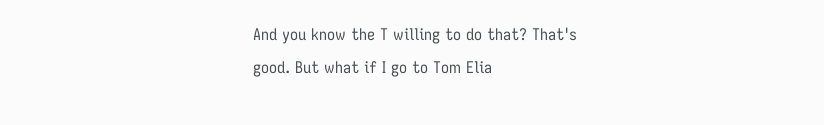And you know the T willing to do that? That's good. But what if I go to Tom Elia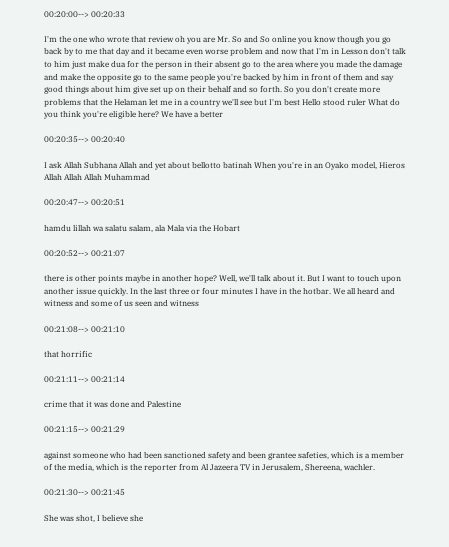00:20:00--> 00:20:33

I'm the one who wrote that review oh you are Mr. So and So online you know though you go back by to me that day and it became even worse problem and now that I'm in Lesson don't talk to him just make dua for the person in their absent go to the area where you made the damage and make the opposite go to the same people you're backed by him in front of them and say good things about him give set up on their behalf and so forth. So you don't create more problems that the Helaman let me in a country we'll see but I'm best Hello stood ruler What do you think you're eligible here? We have a better

00:20:35--> 00:20:40

I ask Allah Subhana Allah and yet about bellotto batinah When you're in an Oyako model, Hieros Allah Allah Allah Muhammad

00:20:47--> 00:20:51

hamdu lillah wa salatu salam, ala Mala via the Hobart

00:20:52--> 00:21:07

there is other points maybe in another hope? Well, we'll talk about it. But I want to touch upon another issue quickly. In the last three or four minutes I have in the hotbar. We all heard and witness and some of us seen and witness

00:21:08--> 00:21:10

that horrific

00:21:11--> 00:21:14

crime that it was done and Palestine

00:21:15--> 00:21:29

against someone who had been sanctioned safety and been grantee safeties, which is a member of the media, which is the reporter from Al Jazeera TV in Jerusalem, Shereena, wachler.

00:21:30--> 00:21:45

She was shot, I believe she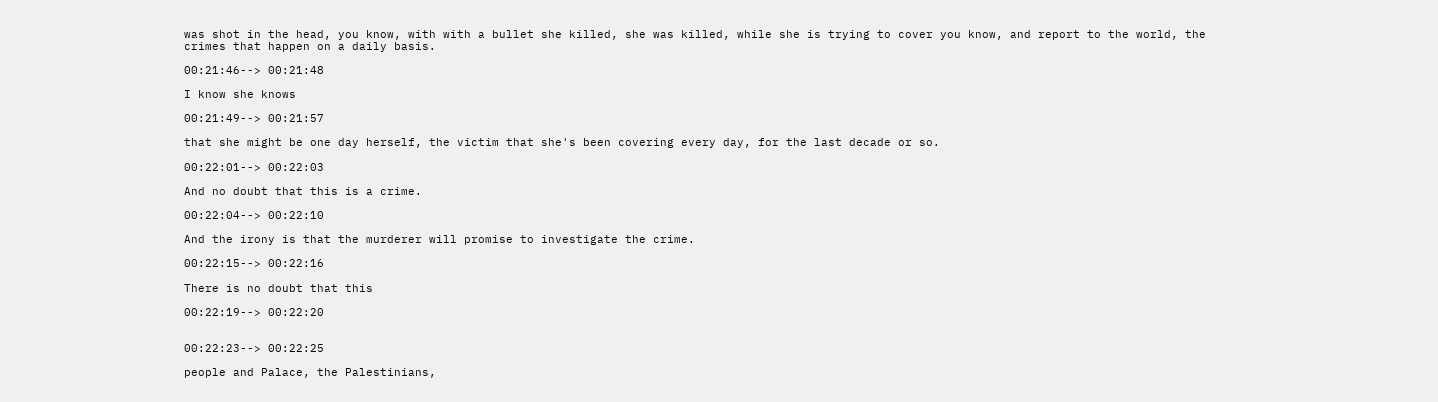was shot in the head, you know, with with a bullet she killed, she was killed, while she is trying to cover you know, and report to the world, the crimes that happen on a daily basis.

00:21:46--> 00:21:48

I know she knows

00:21:49--> 00:21:57

that she might be one day herself, the victim that she's been covering every day, for the last decade or so.

00:22:01--> 00:22:03

And no doubt that this is a crime.

00:22:04--> 00:22:10

And the irony is that the murderer will promise to investigate the crime.

00:22:15--> 00:22:16

There is no doubt that this

00:22:19--> 00:22:20


00:22:23--> 00:22:25

people and Palace, the Palestinians,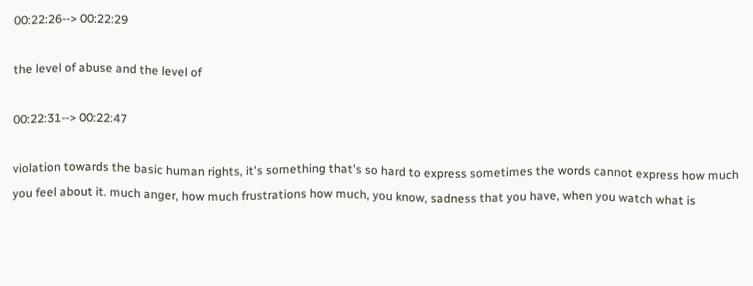00:22:26--> 00:22:29

the level of abuse and the level of

00:22:31--> 00:22:47

violation towards the basic human rights, it's something that's so hard to express sometimes the words cannot express how much you feel about it. much anger, how much frustrations how much, you know, sadness that you have, when you watch what is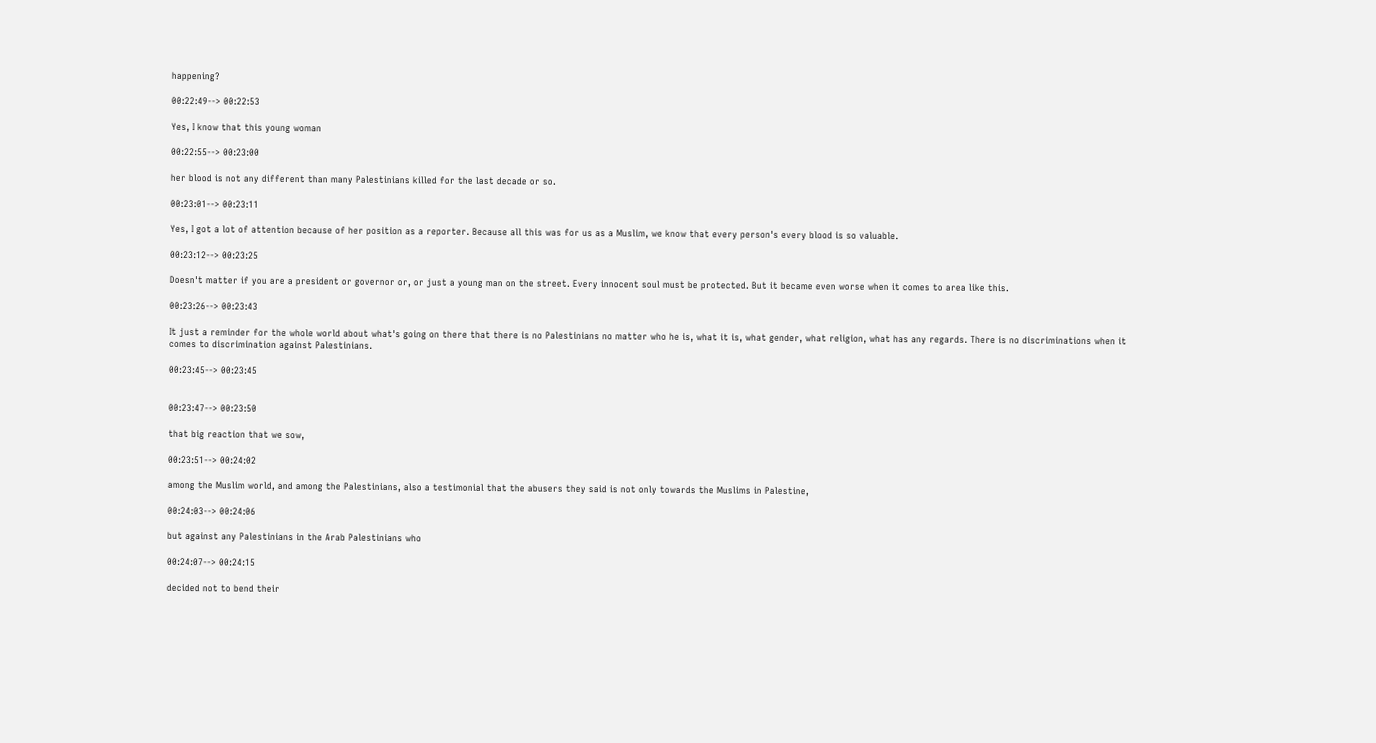happening?

00:22:49--> 00:22:53

Yes, I know that this young woman

00:22:55--> 00:23:00

her blood is not any different than many Palestinians killed for the last decade or so.

00:23:01--> 00:23:11

Yes, I got a lot of attention because of her position as a reporter. Because all this was for us as a Muslim, we know that every person's every blood is so valuable.

00:23:12--> 00:23:25

Doesn't matter if you are a president or governor or, or just a young man on the street. Every innocent soul must be protected. But it became even worse when it comes to area like this.

00:23:26--> 00:23:43

It just a reminder for the whole world about what's going on there that there is no Palestinians no matter who he is, what it is, what gender, what religion, what has any regards. There is no discriminations when it comes to discrimination against Palestinians.

00:23:45--> 00:23:45


00:23:47--> 00:23:50

that big reaction that we sow,

00:23:51--> 00:24:02

among the Muslim world, and among the Palestinians, also a testimonial that the abusers they said is not only towards the Muslims in Palestine,

00:24:03--> 00:24:06

but against any Palestinians in the Arab Palestinians who

00:24:07--> 00:24:15

decided not to bend their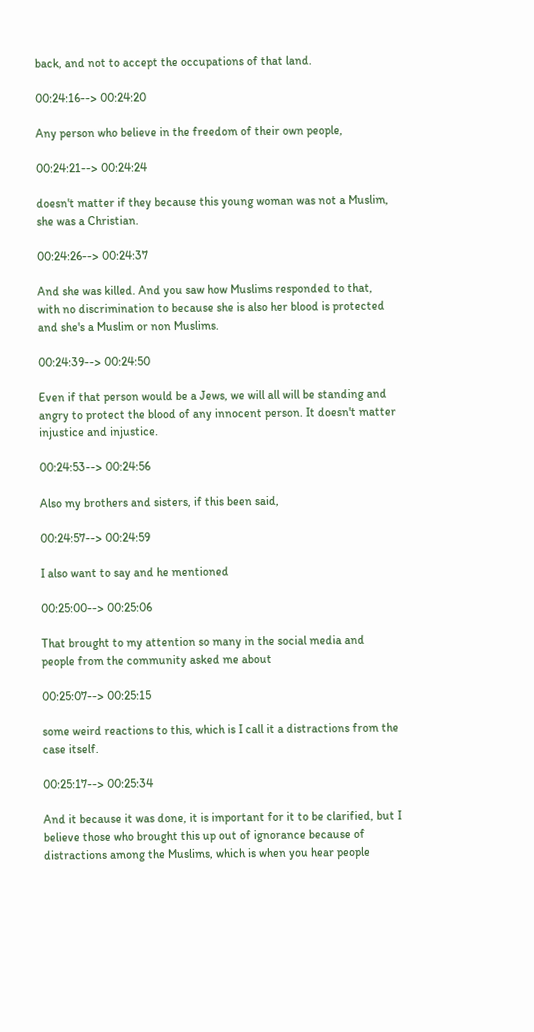back, and not to accept the occupations of that land.

00:24:16--> 00:24:20

Any person who believe in the freedom of their own people,

00:24:21--> 00:24:24

doesn't matter if they because this young woman was not a Muslim, she was a Christian.

00:24:26--> 00:24:37

And she was killed. And you saw how Muslims responded to that, with no discrimination to because she is also her blood is protected and she's a Muslim or non Muslims.

00:24:39--> 00:24:50

Even if that person would be a Jews, we will all will be standing and angry to protect the blood of any innocent person. It doesn't matter injustice and injustice.

00:24:53--> 00:24:56

Also my brothers and sisters, if this been said,

00:24:57--> 00:24:59

I also want to say and he mentioned

00:25:00--> 00:25:06

That brought to my attention so many in the social media and people from the community asked me about

00:25:07--> 00:25:15

some weird reactions to this, which is I call it a distractions from the case itself.

00:25:17--> 00:25:34

And it because it was done, it is important for it to be clarified, but I believe those who brought this up out of ignorance because of distractions among the Muslims, which is when you hear people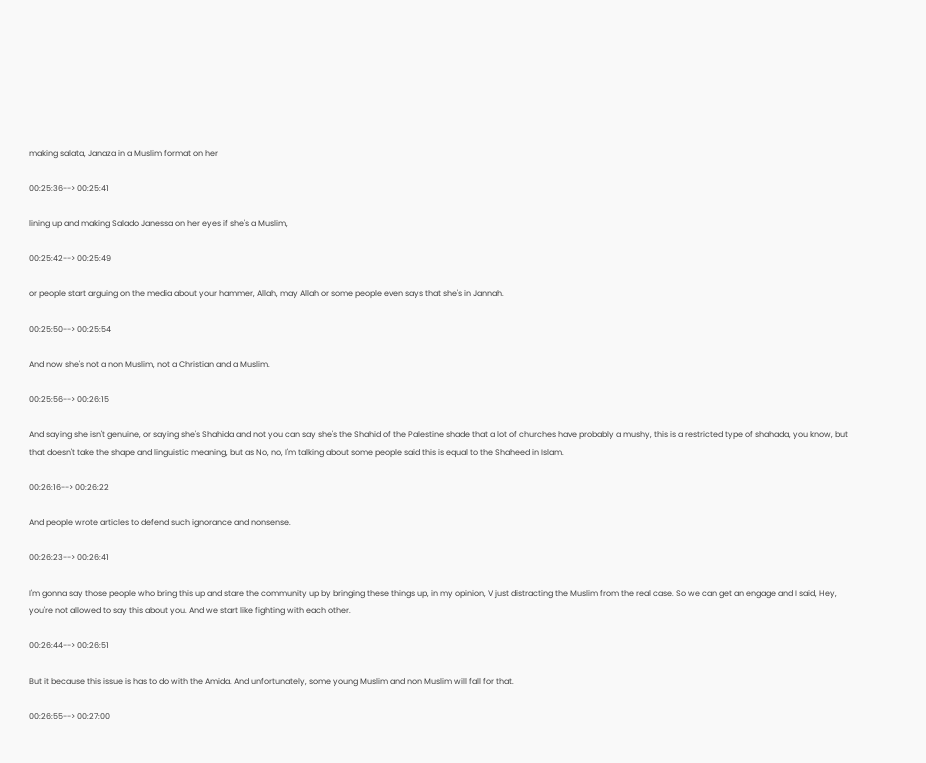making salata, Janaza in a Muslim format on her

00:25:36--> 00:25:41

lining up and making Salado Janessa on her eyes if she's a Muslim,

00:25:42--> 00:25:49

or people start arguing on the media about your hammer, Allah, may Allah or some people even says that she's in Jannah.

00:25:50--> 00:25:54

And now she's not a non Muslim, not a Christian and a Muslim.

00:25:56--> 00:26:15

And saying she isn't genuine, or saying she's Shahida and not you can say she's the Shahid of the Palestine shade that a lot of churches have probably a mushy, this is a restricted type of shahada, you know, but that doesn't take the shape and linguistic meaning, but as No, no, I'm talking about some people said this is equal to the Shaheed in Islam.

00:26:16--> 00:26:22

And people wrote articles to defend such ignorance and nonsense.

00:26:23--> 00:26:41

I'm gonna say those people who bring this up and stare the community up by bringing these things up, in my opinion, V just distracting the Muslim from the real case. So we can get an engage and I said, Hey, you're not allowed to say this about you. And we start like fighting with each other.

00:26:44--> 00:26:51

But it because this issue is has to do with the Amida. And unfortunately, some young Muslim and non Muslim will fall for that.

00:26:55--> 00:27:00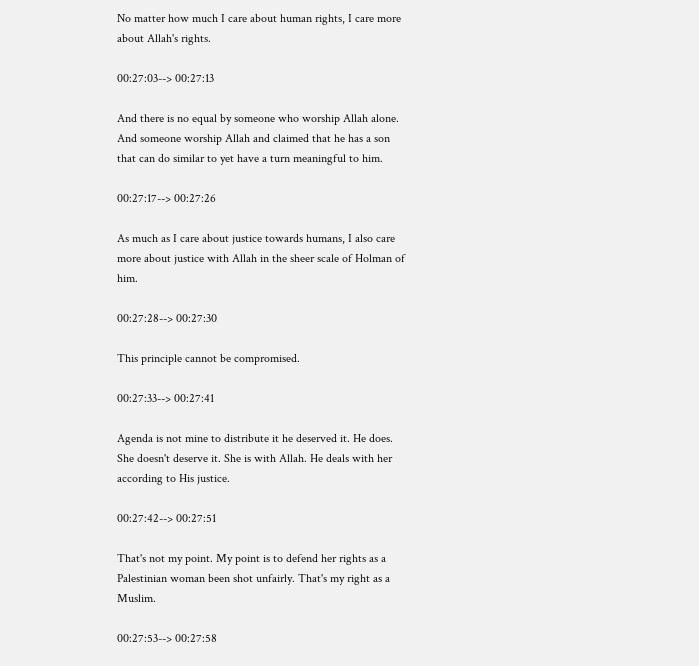No matter how much I care about human rights, I care more about Allah's rights.

00:27:03--> 00:27:13

And there is no equal by someone who worship Allah alone. And someone worship Allah and claimed that he has a son that can do similar to yet have a turn meaningful to him.

00:27:17--> 00:27:26

As much as I care about justice towards humans, I also care more about justice with Allah in the sheer scale of Holman of him.

00:27:28--> 00:27:30

This principle cannot be compromised.

00:27:33--> 00:27:41

Agenda is not mine to distribute it he deserved it. He does. She doesn't deserve it. She is with Allah. He deals with her according to His justice.

00:27:42--> 00:27:51

That's not my point. My point is to defend her rights as a Palestinian woman been shot unfairly. That's my right as a Muslim.

00:27:53--> 00:27:58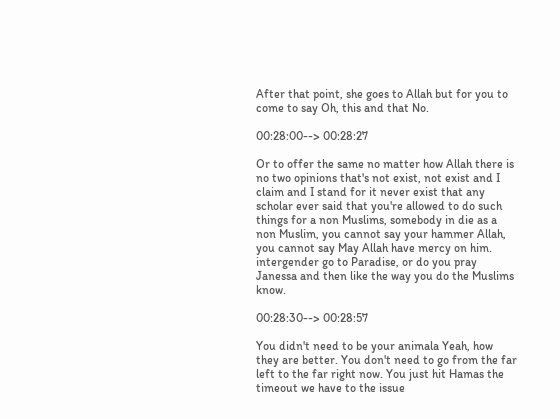After that point, she goes to Allah but for you to come to say Oh, this and that No.

00:28:00--> 00:28:27

Or to offer the same no matter how Allah there is no two opinions that's not exist, not exist and I claim and I stand for it never exist that any scholar ever said that you're allowed to do such things for a non Muslims, somebody in die as a non Muslim, you cannot say your hammer Allah, you cannot say May Allah have mercy on him. intergender go to Paradise, or do you pray Janessa and then like the way you do the Muslims know.

00:28:30--> 00:28:57

You didn't need to be your animala Yeah, how they are better. You don't need to go from the far left to the far right now. You just hit Hamas the timeout we have to the issue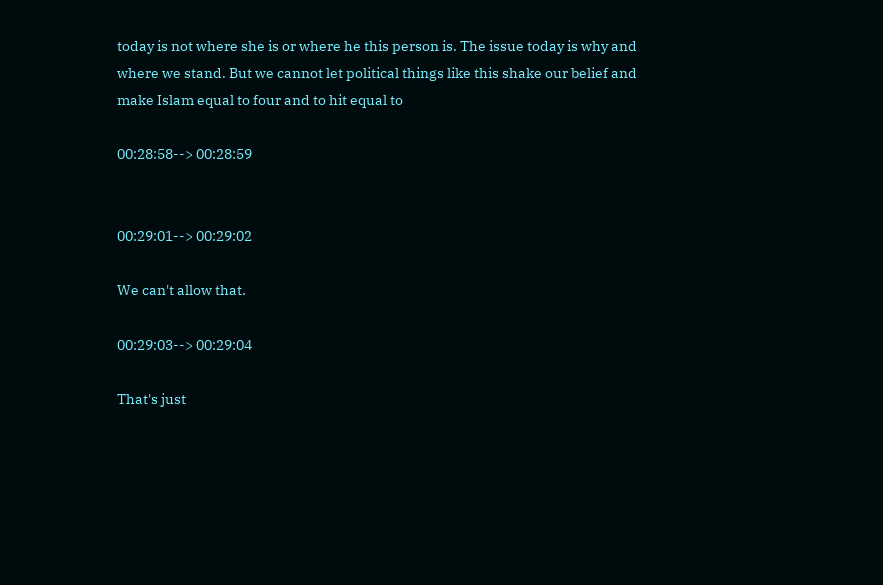today is not where she is or where he this person is. The issue today is why and where we stand. But we cannot let political things like this shake our belief and make Islam equal to four and to hit equal to

00:28:58--> 00:28:59


00:29:01--> 00:29:02

We can't allow that.

00:29:03--> 00:29:04

That's just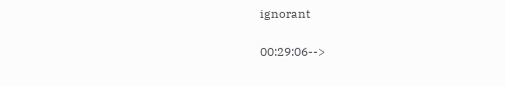ignorant

00:29:06-->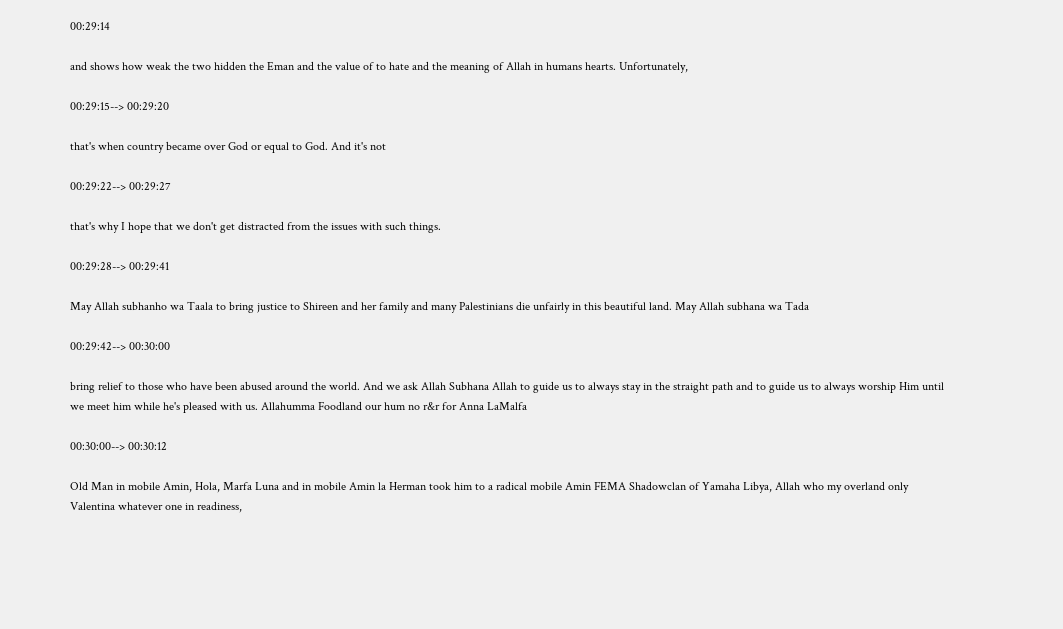00:29:14

and shows how weak the two hidden the Eman and the value of to hate and the meaning of Allah in humans hearts. Unfortunately,

00:29:15--> 00:29:20

that's when country became over God or equal to God. And it's not

00:29:22--> 00:29:27

that's why I hope that we don't get distracted from the issues with such things.

00:29:28--> 00:29:41

May Allah subhanho wa Taala to bring justice to Shireen and her family and many Palestinians die unfairly in this beautiful land. May Allah subhana wa Tada

00:29:42--> 00:30:00

bring relief to those who have been abused around the world. And we ask Allah Subhana Allah to guide us to always stay in the straight path and to guide us to always worship Him until we meet him while he's pleased with us. Allahumma Foodland our hum no r&r for Anna LaMalfa

00:30:00--> 00:30:12

Old Man in mobile Amin, Hola, Marfa Luna and in mobile Amin la Herman took him to a radical mobile Amin FEMA Shadowclan of Yamaha Libya, Allah who my overland only Valentina whatever one in readiness,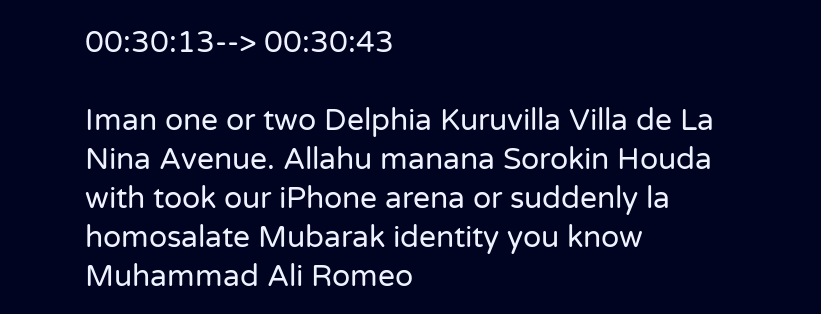00:30:13--> 00:30:43

Iman one or two Delphia Kuruvilla Villa de La Nina Avenue. Allahu manana Sorokin Houda with took our iPhone arena or suddenly la homosalate Mubarak identity you know Muhammad Ali Romeo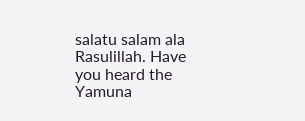salatu salam ala Rasulillah. Have you heard the Yamuna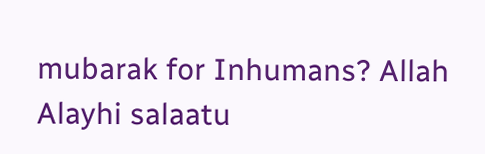mubarak for Inhumans? Allah Alayhi salaatu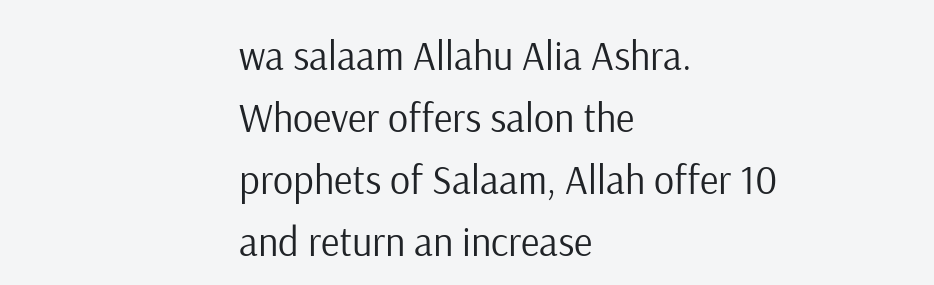wa salaam Allahu Alia Ashra. Whoever offers salon the prophets of Salaam, Allah offer 10 and return an increase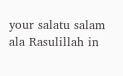your salatu salam ala Rasulillah in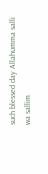such blessed day Allahumma salli wa sallim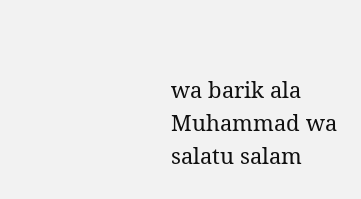wa barik ala Muhammad wa salatu salam